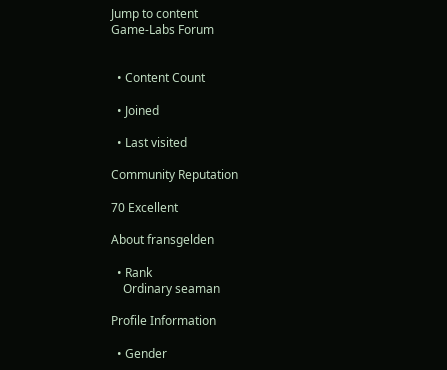Jump to content
Game-Labs Forum


  • Content Count

  • Joined

  • Last visited

Community Reputation

70 Excellent

About fransgelden

  • Rank
    Ordinary seaman

Profile Information

  • Gender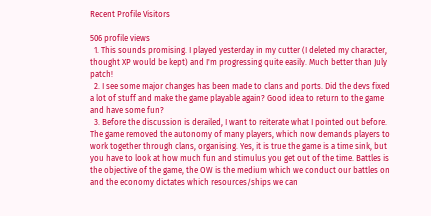Recent Profile Visitors

506 profile views
  1. This sounds promising. I played yesterday in my cutter (I deleted my character, thought XP would be kept) and I'm progressing quite easily. Much better than July patch!
  2. I see some major changes has been made to clans and ports. Did the devs fixed a lot of stuff and make the game playable again? Good idea to return to the game and have some fun?
  3. Before the discussion is derailed, I want to reiterate what I pointed out before. The game removed the autonomy of many players, which now demands players to work together through clans, organising. Yes, it is true the game is a time sink, but you have to look at how much fun and stimulus you get out of the time. Battles is the objective of the game, the OW is the medium which we conduct our battles on and the economy dictates which resources/ships we can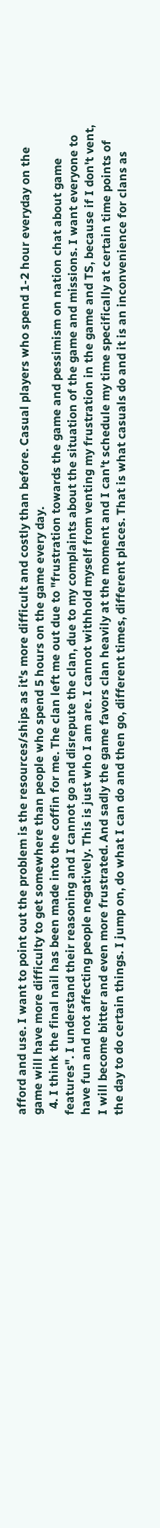afford and use. I want to point out the problem is the resources/ships as it's more difficult and costly than before. Casual players who spend 1-2 hour everyday on the game will have more difficulty to get somewhere than people who spend 5 hours on the game every day.
  4. I think the final nail has been made into the coffin for me. The clan left me out due to "frustration towards the game and pessimism on nation chat about game features". I understand their reasoning and I cannot go and disrepute the clan, due to my complaints about the situation of the game and missions. I want everyone to have fun and not affecting people negatively. This is just who I am are. I cannot withhold myself from venting my frustration in the game and TS, because if I don't vent, I will become bitter and even more frustrated. And sadly the game favors clan heavily at the moment and I can't schedule my time specifically at certain time points of the day to do certain things. I jump on, do what I can do and then go, different times, different places. That is what casuals do and it is an inconvenience for clans as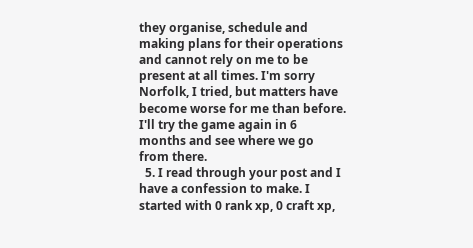they organise, schedule and making plans for their operations and cannot rely on me to be present at all times. I'm sorry Norfolk, I tried, but matters have become worse for me than before. I'll try the game again in 6 months and see where we go from there.
  5. I read through your post and I have a confession to make. I started with 0 rank xp, 0 craft xp,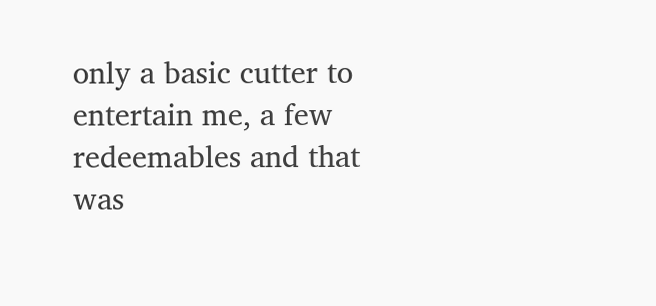only a basic cutter to entertain me, a few redeemables and that was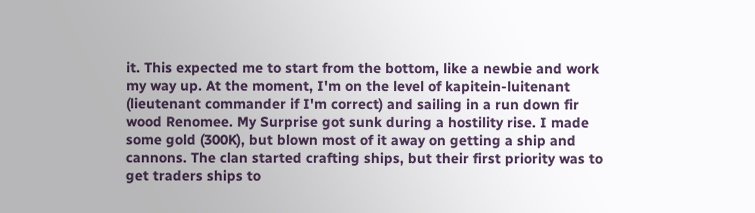it. This expected me to start from the bottom, like a newbie and work my way up. At the moment, I'm on the level of kapitein-luitenant (lieutenant commander if I'm correct) and sailing in a run down fir wood Renomee. My Surprise got sunk during a hostility rise. I made some gold (300K), but blown most of it away on getting a ship and cannons. The clan started crafting ships, but their first priority was to get traders ships to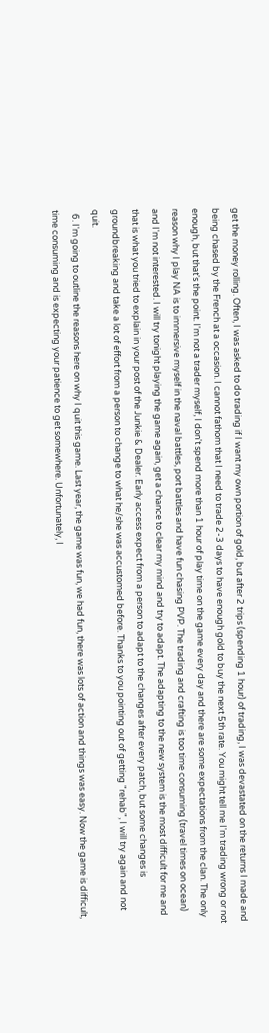get the money rolling. Often, I was asked to do trading if I want my own portion of gold, but after 2 trips (spending 1 hour) of trading, I was devastated on the returns I made and being chased by the French at a occasion. I cannot fathom that I need to trade 2-3 days to have enough gold to buy the next 5th rate. You might tell me I'm trading wrong or not enough, but that's the point. I'm not a trader myself, I don't spend more than 1 hour of play time on the game every day and there are some expectations from the clan. The only reason why I play NA is to immersive myself in the naval battles, port battles and have fun chasing PVP. The trading and crafting is too time consuming (travel times on ocean) and I'm not interested. I will try tonight playing the game again, get a chance to clear my mind and try to adapt. The adapting to the new system is the most difficult for me and that is what you tried to explain in your post of the Junkie & Dealer. Early access expect from a person to adapt to the changes after every patch, but some changes is groundbreaking and take a lot of effort from a person to change to what he/she was accustomed before. Thanks to you pointing out of getting "rehab", I will try again and not quit.
  6. I'm going to outline the reasons here on why I quit this game. Last year, the game was fun, we had fun, there was lots of action and things was easy. Now the game is difficult, time consuming and is expecting your patience to get somewhere. Unfortunately, I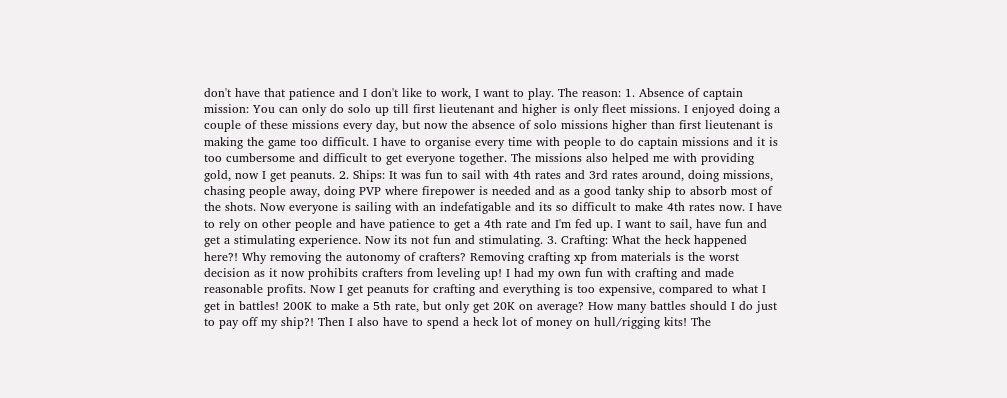don't have that patience and I don't like to work, I want to play. The reason: 1. Absence of captain mission: You can only do solo up till first lieutenant and higher is only fleet missions. I enjoyed doing a couple of these missions every day, but now the absence of solo missions higher than first lieutenant is making the game too difficult. I have to organise every time with people to do captain missions and it is too cumbersome and difficult to get everyone together. The missions also helped me with providing gold, now I get peanuts. 2. Ships: It was fun to sail with 4th rates and 3rd rates around, doing missions, chasing people away, doing PVP where firepower is needed and as a good tanky ship to absorb most of the shots. Now everyone is sailing with an indefatigable and its so difficult to make 4th rates now. I have to rely on other people and have patience to get a 4th rate and I'm fed up. I want to sail, have fun and get a stimulating experience. Now its not fun and stimulating. 3. Crafting: What the heck happened here?! Why removing the autonomy of crafters? Removing crafting xp from materials is the worst decision as it now prohibits crafters from leveling up! I had my own fun with crafting and made reasonable profits. Now I get peanuts for crafting and everything is too expensive, compared to what I get in battles! 200K to make a 5th rate, but only get 20K on average? How many battles should I do just to pay off my ship?! Then I also have to spend a heck lot of money on hull/rigging kits! The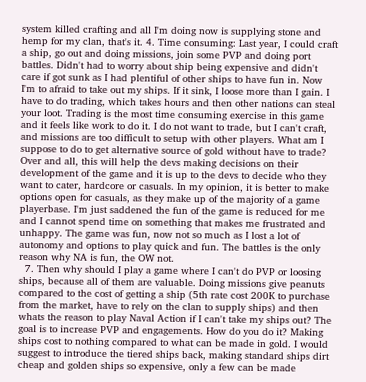system killed crafting and all I'm doing now is supplying stone and hemp for my clan, that's it. 4. Time consuming: Last year, I could craft a ship, go out and doing missions, join some PVP and doing port battles. Didn't had to worry about ship being expensive and didn't care if got sunk as I had plentiful of other ships to have fun in. Now I'm to afraid to take out my ships. If it sink, I loose more than I gain. I have to do trading, which takes hours and then other nations can steal your loot. Trading is the most time consuming exercise in this game and it feels like work to do it. I do not want to trade, but I can't craft, and missions are too difficult to setup with other players. What am I suppose to do to get alternative source of gold without have to trade? Over and all, this will help the devs making decisions on their development of the game and it is up to the devs to decide who they want to cater, hardcore or casuals. In my opinion, it is better to make options open for casuals, as they make up of the majority of a game playerbase. I'm just saddened the fun of the game is reduced for me and I cannot spend time on something that makes me frustrated and unhappy. The game was fun, now not so much as I lost a lot of autonomy and options to play quick and fun. The battles is the only reason why NA is fun, the OW not.
  7. Then why should I play a game where I can't do PVP or loosing ships, because all of them are valuable. Doing missions give peanuts compared to the cost of getting a ship (5th rate cost 200K to purchase from the market, have to rely on the clan to supply ships) and then whats the reason to play Naval Action if I can't take my ships out? The goal is to increase PVP and engagements. How do you do it? Making ships cost to nothing compared to what can be made in gold. I would suggest to introduce the tiered ships back, making standard ships dirt cheap and golden ships so expensive, only a few can be made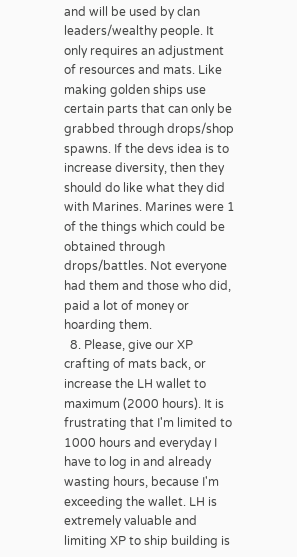and will be used by clan leaders/wealthy people. It only requires an adjustment of resources and mats. Like making golden ships use certain parts that can only be grabbed through drops/shop spawns. If the devs idea is to increase diversity, then they should do like what they did with Marines. Marines were 1 of the things which could be obtained through drops/battles. Not everyone had them and those who did, paid a lot of money or hoarding them.
  8. Please, give our XP crafting of mats back, or increase the LH wallet to maximum (2000 hours). It is frustrating that I'm limited to 1000 hours and everyday I have to log in and already wasting hours, because I'm exceeding the wallet. LH is extremely valuable and limiting XP to ship building is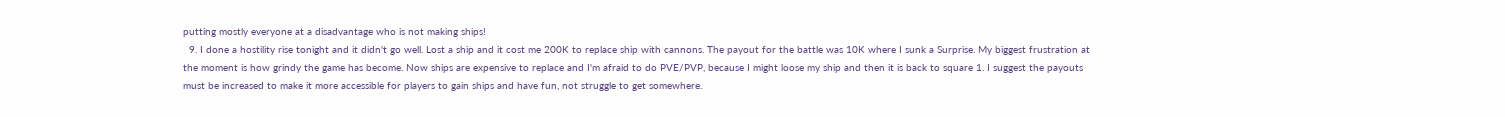putting mostly everyone at a disadvantage who is not making ships!
  9. I done a hostility rise tonight and it didn't go well. Lost a ship and it cost me 200K to replace ship with cannons. The payout for the battle was 10K where I sunk a Surprise. My biggest frustration at the moment is how grindy the game has become. Now ships are expensive to replace and I'm afraid to do PVE/PVP, because I might loose my ship and then it is back to square 1. I suggest the payouts must be increased to make it more accessible for players to gain ships and have fun, not struggle to get somewhere.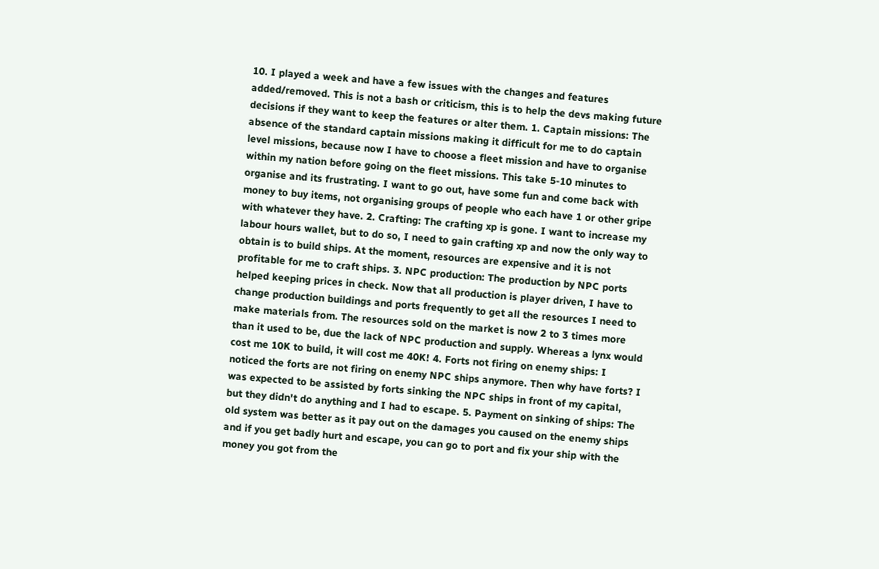10. I played a week and have a few issues with the changes and features added/removed. This is not a bash or criticism, this is to help the devs making future decisions if they want to keep the features or alter them. 1. Captain missions: The absence of the standard captain missions making it difficult for me to do captain level missions, because now I have to choose a fleet mission and have to organise within my nation before going on the fleet missions. This take 5-10 minutes to organise and its frustrating. I want to go out, have some fun and come back with money to buy items, not organising groups of people who each have 1 or other gripe with whatever they have. 2. Crafting: The crafting xp is gone. I want to increase my labour hours wallet, but to do so, I need to gain crafting xp and now the only way to obtain is to build ships. At the moment, resources are expensive and it is not profitable for me to craft ships. 3. NPC production: The production by NPC ports helped keeping prices in check. Now that all production is player driven, I have to change production buildings and ports frequently to get all the resources I need to make materials from. The resources sold on the market is now 2 to 3 times more than it used to be, due the lack of NPC production and supply. Whereas a lynx would cost me 10K to build, it will cost me 40K! 4. Forts not firing on enemy ships: I noticed the forts are not firing on enemy NPC ships anymore. Then why have forts? I was expected to be assisted by forts sinking the NPC ships in front of my capital, but they didn't do anything and I had to escape. 5. Payment on sinking of ships: The old system was better as it pay out on the damages you caused on the enemy ships and if you get badly hurt and escape, you can go to port and fix your ship with the money you got from the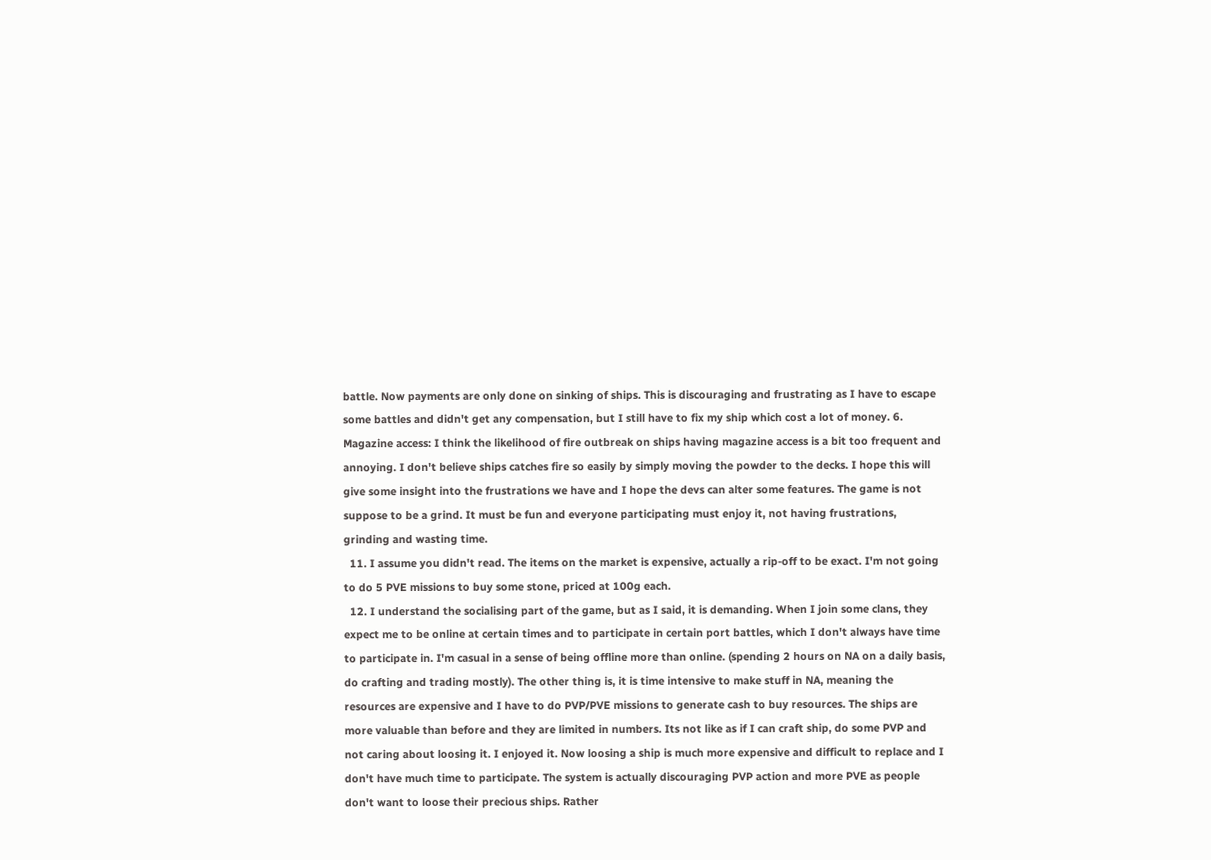battle. Now payments are only done on sinking of ships. This is discouraging and frustrating as I have to escape some battles and didn't get any compensation, but I still have to fix my ship which cost a lot of money. 6. Magazine access: I think the likelihood of fire outbreak on ships having magazine access is a bit too frequent and annoying. I don't believe ships catches fire so easily by simply moving the powder to the decks. I hope this will give some insight into the frustrations we have and I hope the devs can alter some features. The game is not suppose to be a grind. It must be fun and everyone participating must enjoy it, not having frustrations, grinding and wasting time.
  11. I assume you didn't read. The items on the market is expensive, actually a rip-off to be exact. I'm not going to do 5 PVE missions to buy some stone, priced at 100g each.
  12. I understand the socialising part of the game, but as I said, it is demanding. When I join some clans, they expect me to be online at certain times and to participate in certain port battles, which I don't always have time to participate in. I'm casual in a sense of being offline more than online. (spending 2 hours on NA on a daily basis, do crafting and trading mostly). The other thing is, it is time intensive to make stuff in NA, meaning the resources are expensive and I have to do PVP/PVE missions to generate cash to buy resources. The ships are more valuable than before and they are limited in numbers. Its not like as if I can craft ship, do some PVP and not caring about loosing it. I enjoyed it. Now loosing a ship is much more expensive and difficult to replace and I don't have much time to participate. The system is actually discouraging PVP action and more PVE as people don't want to loose their precious ships. Rather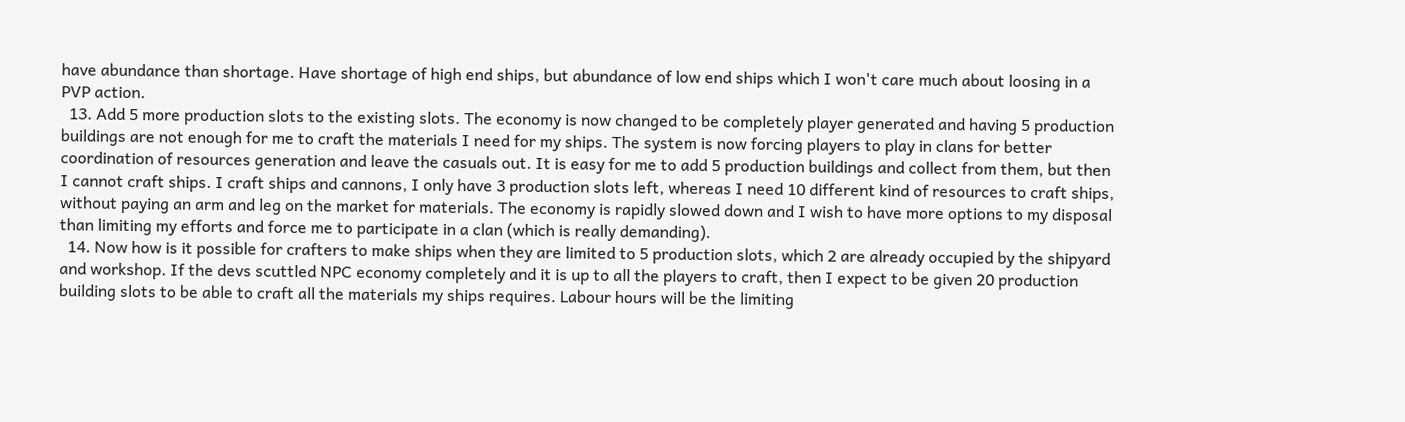have abundance than shortage. Have shortage of high end ships, but abundance of low end ships which I won't care much about loosing in a PVP action.
  13. Add 5 more production slots to the existing slots. The economy is now changed to be completely player generated and having 5 production buildings are not enough for me to craft the materials I need for my ships. The system is now forcing players to play in clans for better coordination of resources generation and leave the casuals out. It is easy for me to add 5 production buildings and collect from them, but then I cannot craft ships. I craft ships and cannons, I only have 3 production slots left, whereas I need 10 different kind of resources to craft ships, without paying an arm and leg on the market for materials. The economy is rapidly slowed down and I wish to have more options to my disposal than limiting my efforts and force me to participate in a clan (which is really demanding).
  14. Now how is it possible for crafters to make ships when they are limited to 5 production slots, which 2 are already occupied by the shipyard and workshop. If the devs scuttled NPC economy completely and it is up to all the players to craft, then I expect to be given 20 production building slots to be able to craft all the materials my ships requires. Labour hours will be the limiting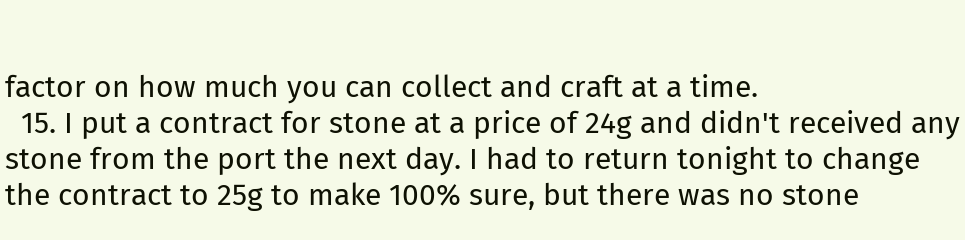factor on how much you can collect and craft at a time.
  15. I put a contract for stone at a price of 24g and didn't received any stone from the port the next day. I had to return tonight to change the contract to 25g to make 100% sure, but there was no stone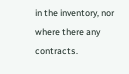in the inventory, nor where there any contracts.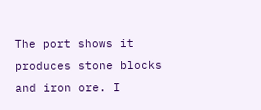The port shows it produces stone blocks and iron ore. I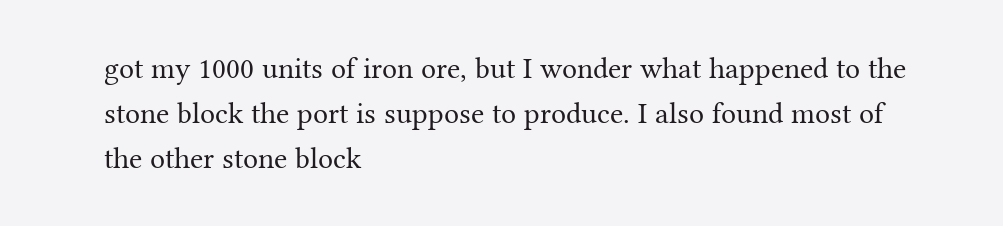got my 1000 units of iron ore, but I wonder what happened to the stone block the port is suppose to produce. I also found most of the other stone block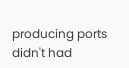producing ports didn't had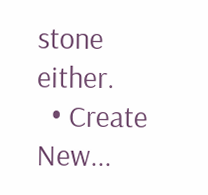stone either.
  • Create New...